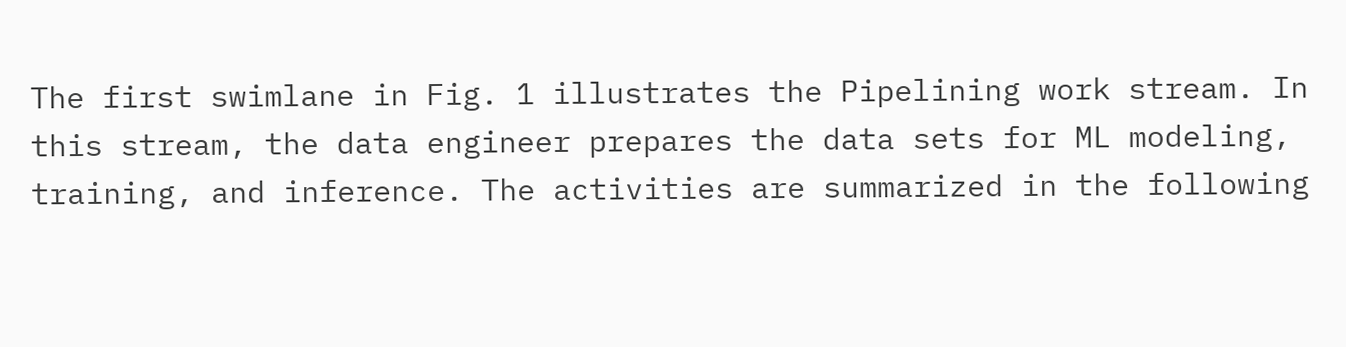The first swimlane in Fig. 1 illustrates the Pipelining work stream. In this stream, the data engineer prepares the data sets for ML modeling, training, and inference. The activities are summarized in the following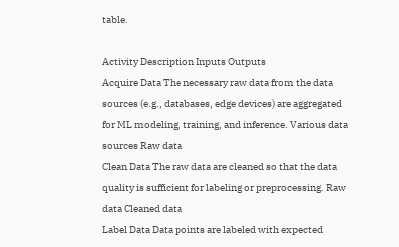table.

Activity Description Inputs Outputs
Acquire Data The necessary raw data from the data sources (e.g., databases, edge devices) are aggregated for ML modeling, training, and inference. Various data sources Raw data
Clean Data The raw data are cleaned so that the data quality is sufficient for labeling or preprocessing. Raw data Cleaned data
Label Data Data points are labeled with expected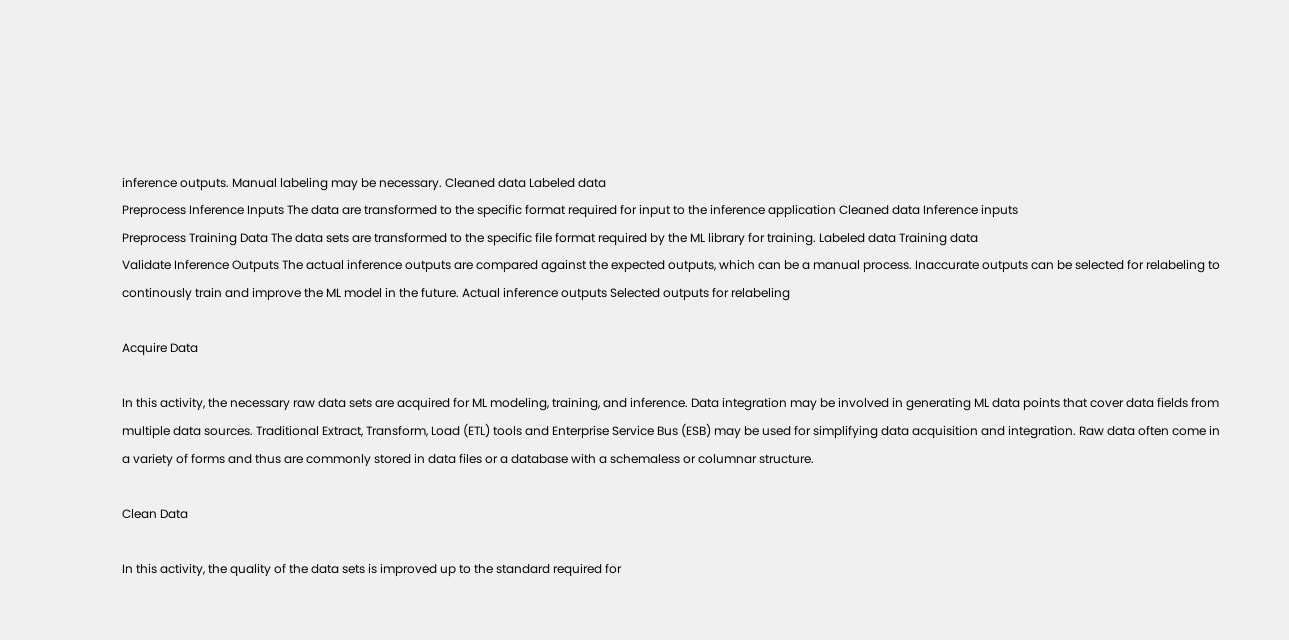inference outputs. Manual labeling may be necessary. Cleaned data Labeled data
Preprocess Inference Inputs The data are transformed to the specific format required for input to the inference application Cleaned data Inference inputs
Preprocess Training Data The data sets are transformed to the specific file format required by the ML library for training. Labeled data Training data
Validate Inference Outputs The actual inference outputs are compared against the expected outputs, which can be a manual process. Inaccurate outputs can be selected for relabeling to continously train and improve the ML model in the future. Actual inference outputs Selected outputs for relabeling

Acquire Data

In this activity, the necessary raw data sets are acquired for ML modeling, training, and inference. Data integration may be involved in generating ML data points that cover data fields from multiple data sources. Traditional Extract, Transform, Load (ETL) tools and Enterprise Service Bus (ESB) may be used for simplifying data acquisition and integration. Raw data often come in a variety of forms and thus are commonly stored in data files or a database with a schemaless or columnar structure.

Clean Data

In this activity, the quality of the data sets is improved up to the standard required for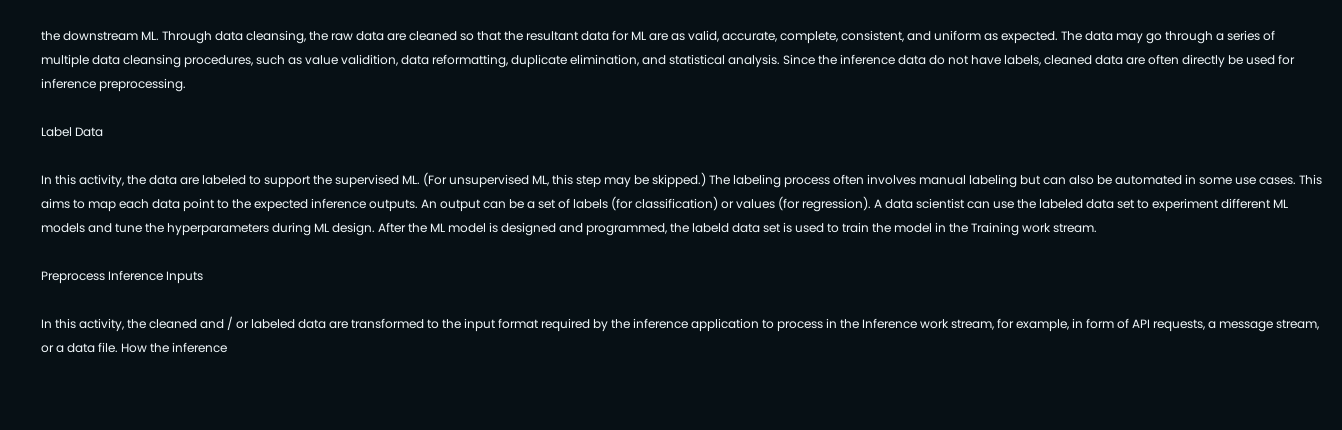the downstream ML. Through data cleansing, the raw data are cleaned so that the resultant data for ML are as valid, accurate, complete, consistent, and uniform as expected. The data may go through a series of multiple data cleansing procedures, such as value validition, data reformatting, duplicate elimination, and statistical analysis. Since the inference data do not have labels, cleaned data are often directly be used for inference preprocessing.

Label Data

In this activity, the data are labeled to support the supervised ML. (For unsupervised ML, this step may be skipped.) The labeling process often involves manual labeling but can also be automated in some use cases. This aims to map each data point to the expected inference outputs. An output can be a set of labels (for classification) or values (for regression). A data scientist can use the labeled data set to experiment different ML models and tune the hyperparameters during ML design. After the ML model is designed and programmed, the labeld data set is used to train the model in the Training work stream.

Preprocess Inference Inputs

In this activity, the cleaned and / or labeled data are transformed to the input format required by the inference application to process in the Inference work stream, for example, in form of API requests, a message stream, or a data file. How the inference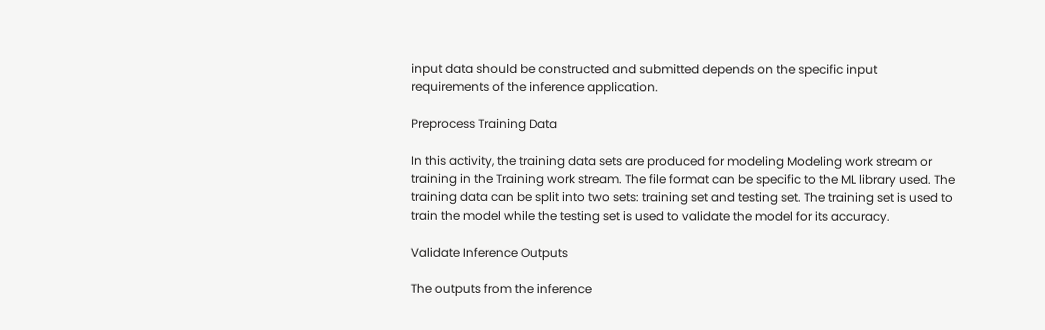input data should be constructed and submitted depends on the specific input requirements of the inference application.

Preprocess Training Data

In this activity, the training data sets are produced for modeling Modeling work stream or training in the Training work stream. The file format can be specific to the ML library used. The training data can be split into two sets: training set and testing set. The training set is used to train the model while the testing set is used to validate the model for its accuracy.

Validate Inference Outputs

The outputs from the inference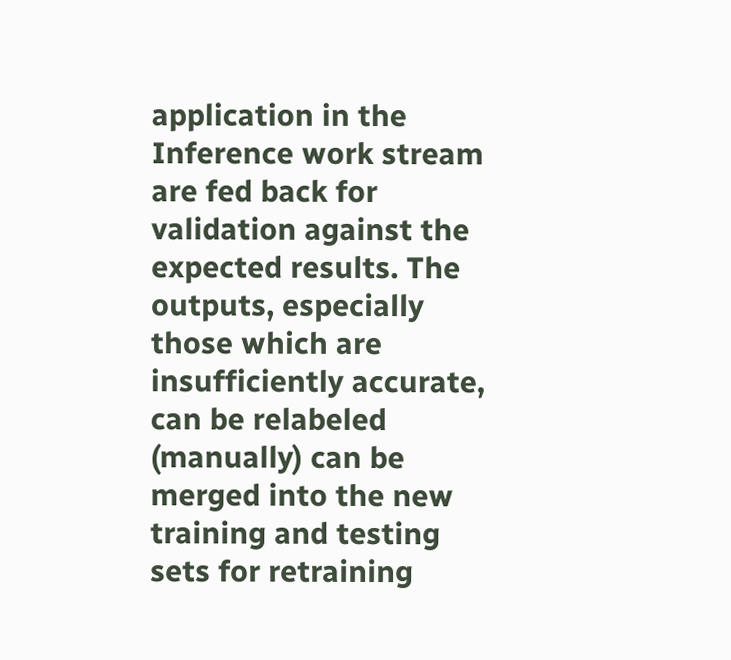application in the Inference work stream are fed back for validation against the expected results. The outputs, especially those which are insufficiently accurate, can be relabeled (manually) can be merged into the new training and testing sets for retraining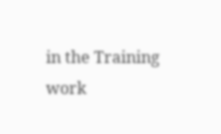in the Training work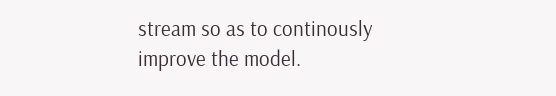stream so as to continously improve the model.